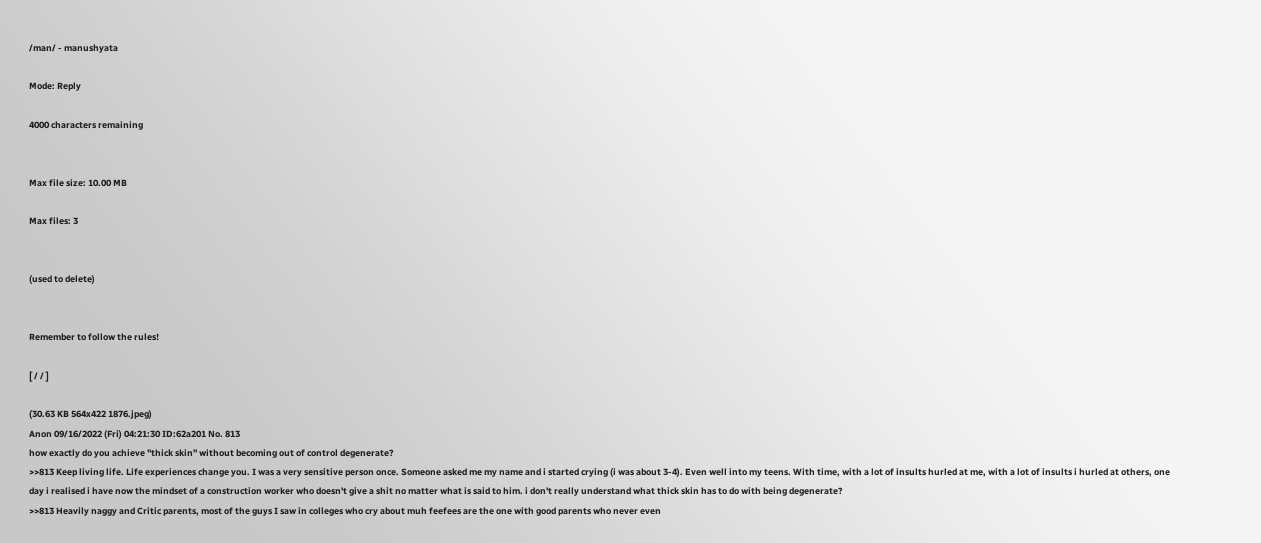/man/ - manushyata

Mode: Reply

4000 characters remaining


Max file size: 10.00 MB

Max files: 3


(used to delete)


Remember to follow the rules!

[ / / ]

(30.63 KB 564x422 1876.jpeg)
Anon 09/16/2022 (Fri) 04:21:30 ID:62a201 No. 813
how exactly do you achieve "thick skin" without becoming out of control degenerate?
>>813 Keep living life. Life experiences change you. I was a very sensitive person once. Someone asked me my name and i started crying (i was about 3-4). Even well into my teens. With time, with a lot of insults hurled at me, with a lot of insults i hurled at others, one day i realised i have now the mindset of a construction worker who doesn't give a shit no matter what is said to him. i don't really understand what thick skin has to do with being degenerate?
>>813 Heavily naggy and Critic parents, most of the guys I saw in colleges who cry about muh feefees are the one with good parents who never even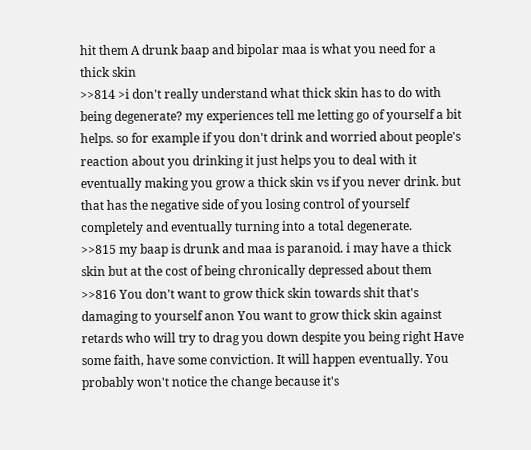hit them A drunk baap and bipolar maa is what you need for a thick skin
>>814 >i don't really understand what thick skin has to do with being degenerate? my experiences tell me letting go of yourself a bit helps. so for example if you don't drink and worried about people's reaction about you drinking it just helps you to deal with it eventually making you grow a thick skin vs if you never drink. but that has the negative side of you losing control of yourself completely and eventually turning into a total degenerate.
>>815 my baap is drunk and maa is paranoid. i may have a thick skin but at the cost of being chronically depressed about them
>>816 You don't want to grow thick skin towards shit that's damaging to yourself anon You want to grow thick skin against retards who will try to drag you down despite you being right Have some faith, have some conviction. It will happen eventually. You probably won't notice the change because it's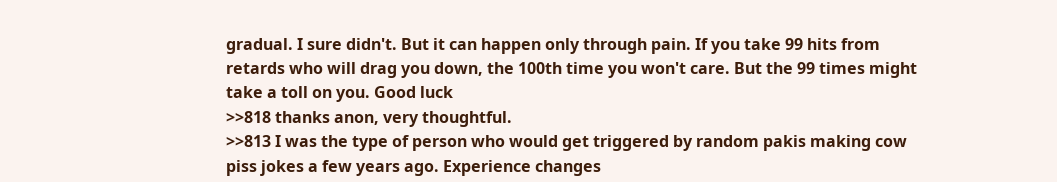gradual. I sure didn't. But it can happen only through pain. If you take 99 hits from retards who will drag you down, the 100th time you won't care. But the 99 times might take a toll on you. Good luck
>>818 thanks anon, very thoughtful.
>>813 I was the type of person who would get triggered by random pakis making cow piss jokes a few years ago. Experience changes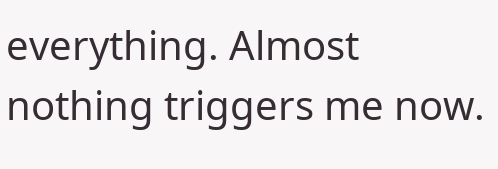everything. Almost nothing triggers me now.